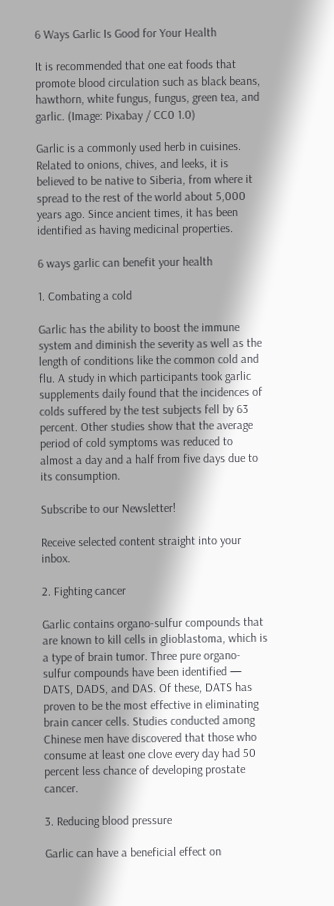6 Ways Garlic Is Good for Your Health

It is recommended that one eat foods that promote blood circulation such as black beans, hawthorn, white fungus, fungus, green tea, and garlic. (Image: Pixabay / CC0 1.0)

Garlic is a commonly used herb in cuisines. Related to onions, chives, and leeks, it is believed to be native to Siberia, from where it spread to the rest of the world about 5,000 years ago. Since ancient times, it has been identified as having medicinal properties.

6 ways garlic can benefit your health

1. Combating a cold

Garlic has the ability to boost the immune system and diminish the severity as well as the length of conditions like the common cold and flu. A study in which participants took garlic supplements daily found that the incidences of colds suffered by the test subjects fell by 63 percent. Other studies show that the average period of cold symptoms was reduced to almost a day and a half from five days due to its consumption.

Subscribe to our Newsletter!

Receive selected content straight into your inbox.

2. Fighting cancer

Garlic contains organo-sulfur compounds that are known to kill cells in glioblastoma, which is a type of brain tumor. Three pure organo-sulfur compounds have been identified — DATS, DADS, and DAS. Of these, DATS has proven to be the most effective in eliminating brain cancer cells. Studies conducted among Chinese men have discovered that those who consume at least one clove every day had 50 percent less chance of developing prostate cancer.

3. Reducing blood pressure

Garlic can have a beneficial effect on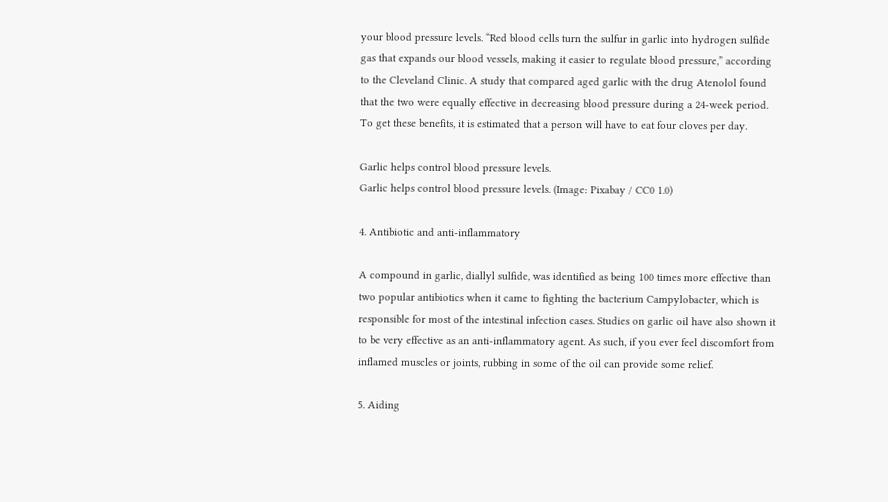your blood pressure levels. “Red blood cells turn the sulfur in garlic into hydrogen sulfide gas that expands our blood vessels, making it easier to regulate blood pressure,” according to the Cleveland Clinic. A study that compared aged garlic with the drug Atenolol found that the two were equally effective in decreasing blood pressure during a 24-week period. To get these benefits, it is estimated that a person will have to eat four cloves per day.

Garlic helps control blood pressure levels.
Garlic helps control blood pressure levels. (Image: Pixabay / CC0 1.0)

4. Antibiotic and anti-inflammatory

A compound in garlic, diallyl sulfide, was identified as being 100 times more effective than two popular antibiotics when it came to fighting the bacterium Campylobacter, which is responsible for most of the intestinal infection cases. Studies on garlic oil have also shown it to be very effective as an anti-inflammatory agent. As such, if you ever feel discomfort from inflamed muscles or joints, rubbing in some of the oil can provide some relief.

5. Aiding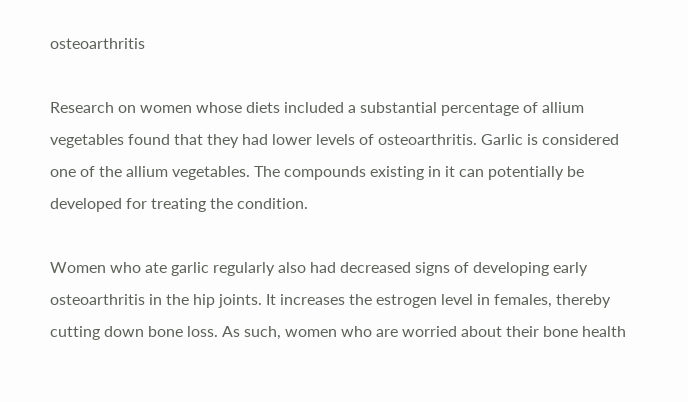osteoarthritis

Research on women whose diets included a substantial percentage of allium vegetables found that they had lower levels of osteoarthritis. Garlic is considered one of the allium vegetables. The compounds existing in it can potentially be developed for treating the condition.

Women who ate garlic regularly also had decreased signs of developing early osteoarthritis in the hip joints. It increases the estrogen level in females, thereby cutting down bone loss. As such, women who are worried about their bone health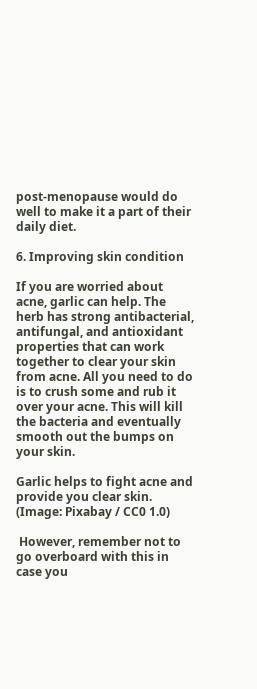post-menopause would do well to make it a part of their daily diet.

6. Improving skin condition

If you are worried about acne, garlic can help. The herb has strong antibacterial, antifungal, and antioxidant properties that can work together to clear your skin from acne. All you need to do is to crush some and rub it over your acne. This will kill the bacteria and eventually smooth out the bumps on your skin.

Garlic helps to fight acne and provide you clear skin. (Image: Pixabay / CC0 1.0)

 However, remember not to go overboard with this in case you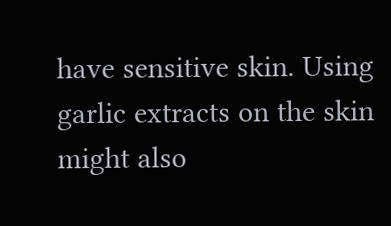have sensitive skin. Using garlic extracts on the skin might also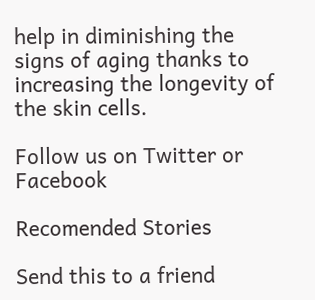help in diminishing the signs of aging thanks to increasing the longevity of the skin cells.

Follow us on Twitter or Facebook

Recomended Stories

Send this to a friend